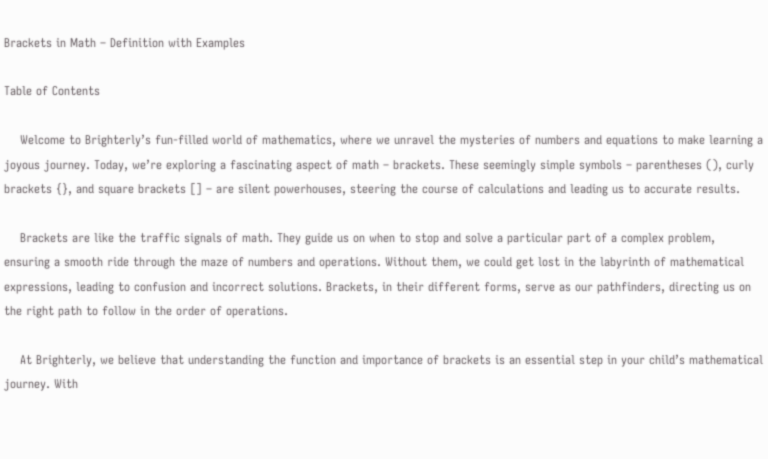Brackets in Math – Definition with Examples

Table of Contents

    Welcome to Brighterly’s fun-filled world of mathematics, where we unravel the mysteries of numbers and equations to make learning a joyous journey. Today, we’re exploring a fascinating aspect of math – brackets. These seemingly simple symbols – parentheses (), curly brackets {}, and square brackets [] – are silent powerhouses, steering the course of calculations and leading us to accurate results.

    Brackets are like the traffic signals of math. They guide us on when to stop and solve a particular part of a complex problem, ensuring a smooth ride through the maze of numbers and operations. Without them, we could get lost in the labyrinth of mathematical expressions, leading to confusion and incorrect solutions. Brackets, in their different forms, serve as our pathfinders, directing us on the right path to follow in the order of operations.

    At Brighterly, we believe that understanding the function and importance of brackets is an essential step in your child’s mathematical journey. With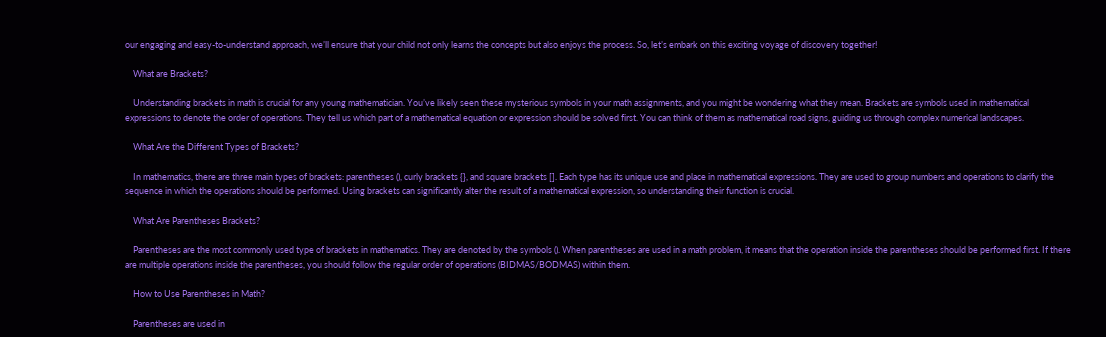our engaging and easy-to-understand approach, we’ll ensure that your child not only learns the concepts but also enjoys the process. So, let’s embark on this exciting voyage of discovery together!

    What are Brackets?

    Understanding brackets in math is crucial for any young mathematician. You’ve likely seen these mysterious symbols in your math assignments, and you might be wondering what they mean. Brackets are symbols used in mathematical expressions to denote the order of operations. They tell us which part of a mathematical equation or expression should be solved first. You can think of them as mathematical road signs, guiding us through complex numerical landscapes.

    What Are the Different Types of Brackets?

    In mathematics, there are three main types of brackets: parentheses (), curly brackets {}, and square brackets []. Each type has its unique use and place in mathematical expressions. They are used to group numbers and operations to clarify the sequence in which the operations should be performed. Using brackets can significantly alter the result of a mathematical expression, so understanding their function is crucial.

    What Are Parentheses Brackets?

    Parentheses are the most commonly used type of brackets in mathematics. They are denoted by the symbols (). When parentheses are used in a math problem, it means that the operation inside the parentheses should be performed first. If there are multiple operations inside the parentheses, you should follow the regular order of operations (BIDMAS/BODMAS) within them.

    How to Use Parentheses in Math?

    Parentheses are used in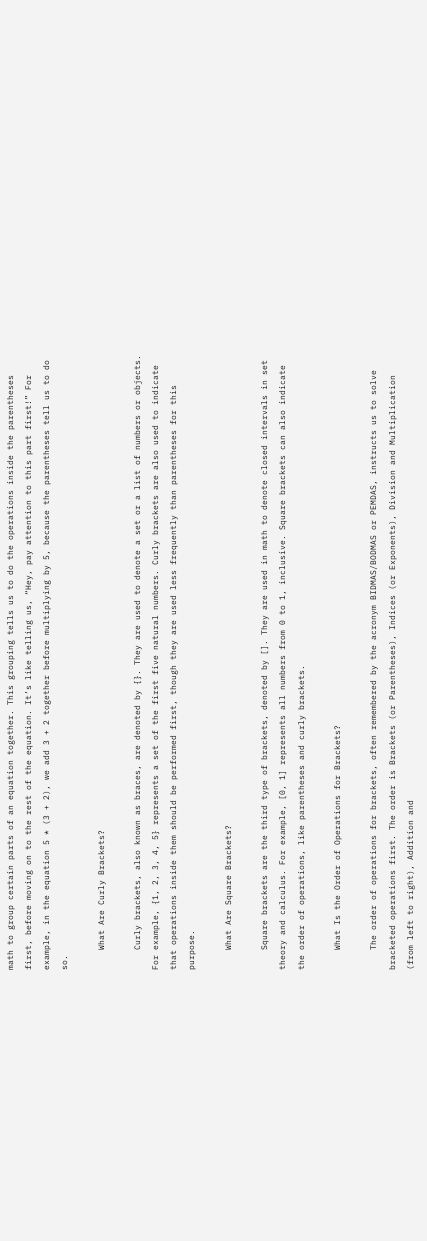math to group certain parts of an equation together. This grouping tells us to do the operations inside the parentheses first, before moving on to the rest of the equation. It’s like telling us, “Hey, pay attention to this part first!” For example, in the equation 5 * (3 + 2), we add 3 + 2 together before multiplying by 5, because the parentheses tell us to do so.

    What Are Curly Brackets?

    Curly brackets, also known as braces, are denoted by {}. They are used to denote a set or a list of numbers or objects. For example, {1, 2, 3, 4, 5} represents a set of the first five natural numbers. Curly brackets are also used to indicate that operations inside them should be performed first, though they are used less frequently than parentheses for this purpose.

    What Are Square Brackets?

    Square brackets are the third type of brackets, denoted by []. They are used in math to denote closed intervals in set theory and calculus. For example, [0, 1] represents all numbers from 0 to 1, inclusive. Square brackets can also indicate the order of operations, like parentheses and curly brackets.

    What Is the Order of Operations for Brackets?

    The order of operations for brackets, often remembered by the acronym BIDMAS/BODMAS or PEMDAS, instructs us to solve bracketed operations first. The order is Brackets (or Parentheses), Indices (or Exponents), Division and Multiplication (from left to right), Addition and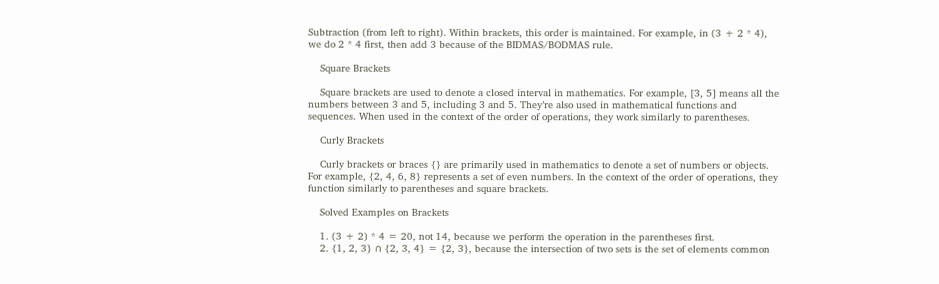Subtraction (from left to right). Within brackets, this order is maintained. For example, in (3 + 2 * 4), we do 2 * 4 first, then add 3 because of the BIDMAS/BODMAS rule.

    Square Brackets

    Square brackets are used to denote a closed interval in mathematics. For example, [3, 5] means all the numbers between 3 and 5, including 3 and 5. They’re also used in mathematical functions and sequences. When used in the context of the order of operations, they work similarly to parentheses.

    Curly Brackets

    Curly brackets or braces {} are primarily used in mathematics to denote a set of numbers or objects. For example, {2, 4, 6, 8} represents a set of even numbers. In the context of the order of operations, they function similarly to parentheses and square brackets.

    Solved Examples on Brackets

    1. (3 + 2) * 4 = 20, not 14, because we perform the operation in the parentheses first.
    2. {1, 2, 3} ∩ {2, 3, 4} = {2, 3}, because the intersection of two sets is the set of elements common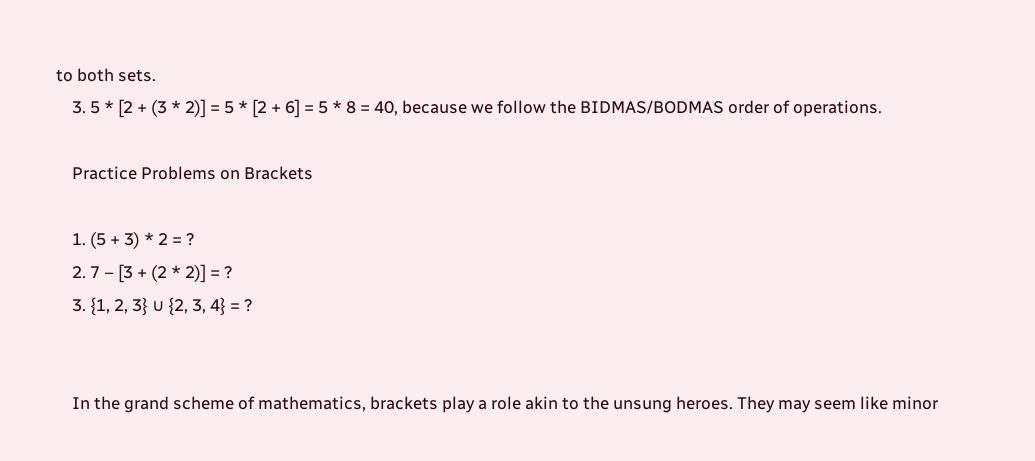to both sets.
    3. 5 * [2 + (3 * 2)] = 5 * [2 + 6] = 5 * 8 = 40, because we follow the BIDMAS/BODMAS order of operations.

    Practice Problems on Brackets

    1. (5 + 3) * 2 = ?
    2. 7 – [3 + (2 * 2)] = ?
    3. {1, 2, 3} ∪ {2, 3, 4} = ?


    In the grand scheme of mathematics, brackets play a role akin to the unsung heroes. They may seem like minor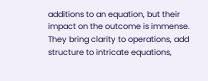additions to an equation, but their impact on the outcome is immense. They bring clarity to operations, add structure to intricate equations,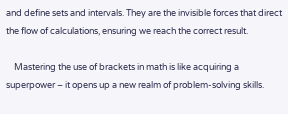and define sets and intervals. They are the invisible forces that direct the flow of calculations, ensuring we reach the correct result.

    Mastering the use of brackets in math is like acquiring a superpower – it opens up a new realm of problem-solving skills.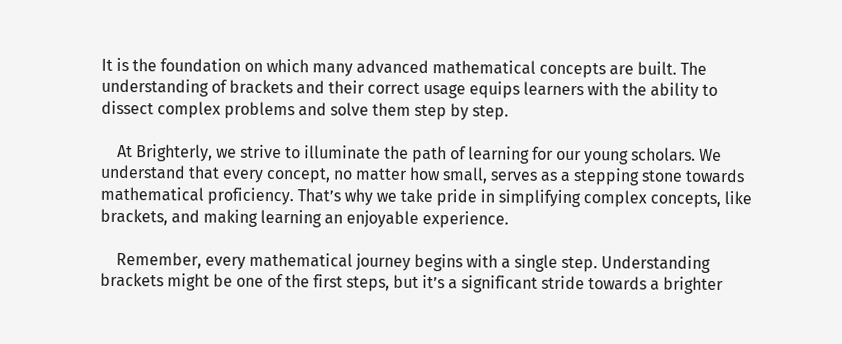It is the foundation on which many advanced mathematical concepts are built. The understanding of brackets and their correct usage equips learners with the ability to dissect complex problems and solve them step by step.

    At Brighterly, we strive to illuminate the path of learning for our young scholars. We understand that every concept, no matter how small, serves as a stepping stone towards mathematical proficiency. That’s why we take pride in simplifying complex concepts, like brackets, and making learning an enjoyable experience.

    Remember, every mathematical journey begins with a single step. Understanding brackets might be one of the first steps, but it’s a significant stride towards a brighter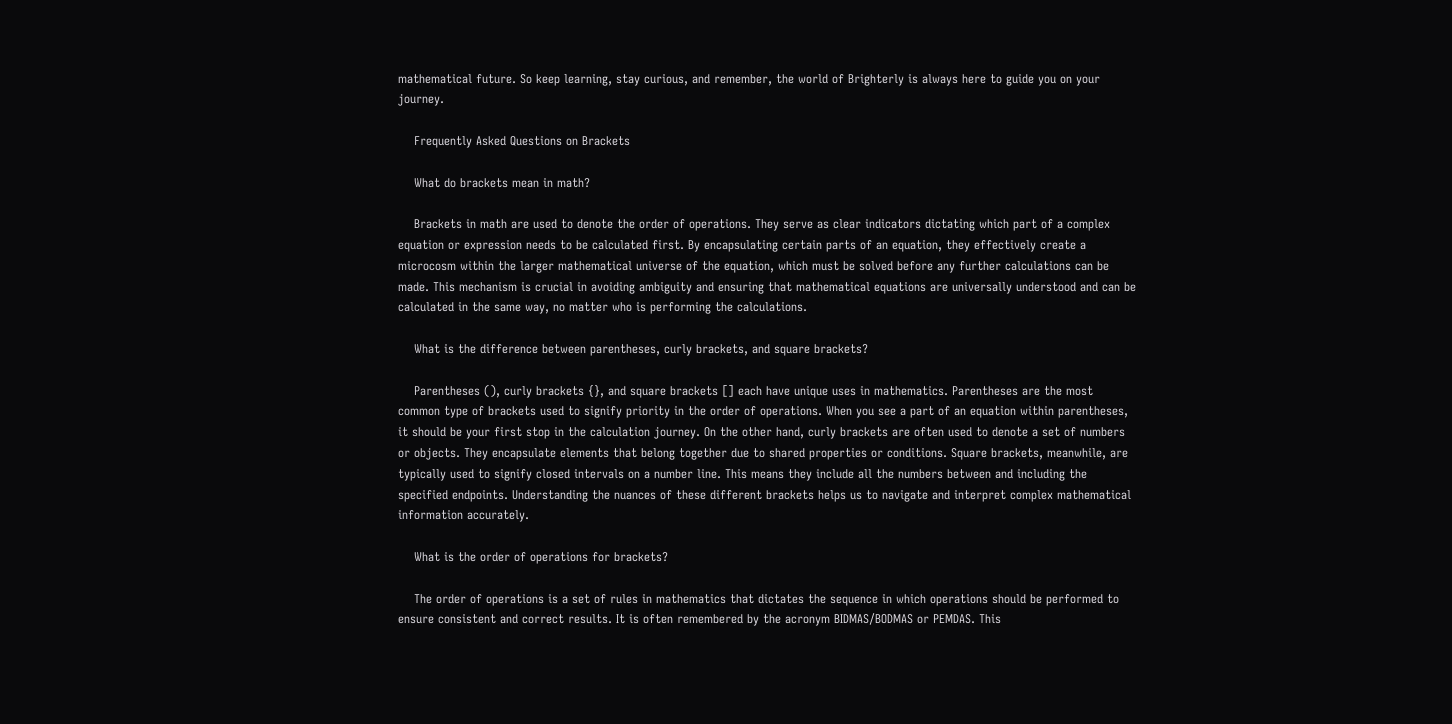mathematical future. So keep learning, stay curious, and remember, the world of Brighterly is always here to guide you on your journey.

    Frequently Asked Questions on Brackets

    What do brackets mean in math?

    Brackets in math are used to denote the order of operations. They serve as clear indicators dictating which part of a complex equation or expression needs to be calculated first. By encapsulating certain parts of an equation, they effectively create a microcosm within the larger mathematical universe of the equation, which must be solved before any further calculations can be made. This mechanism is crucial in avoiding ambiguity and ensuring that mathematical equations are universally understood and can be calculated in the same way, no matter who is performing the calculations.

    What is the difference between parentheses, curly brackets, and square brackets?

    Parentheses (), curly brackets {}, and square brackets [] each have unique uses in mathematics. Parentheses are the most common type of brackets used to signify priority in the order of operations. When you see a part of an equation within parentheses, it should be your first stop in the calculation journey. On the other hand, curly brackets are often used to denote a set of numbers or objects. They encapsulate elements that belong together due to shared properties or conditions. Square brackets, meanwhile, are typically used to signify closed intervals on a number line. This means they include all the numbers between and including the specified endpoints. Understanding the nuances of these different brackets helps us to navigate and interpret complex mathematical information accurately.

    What is the order of operations for brackets?

    The order of operations is a set of rules in mathematics that dictates the sequence in which operations should be performed to ensure consistent and correct results. It is often remembered by the acronym BIDMAS/BODMAS or PEMDAS. This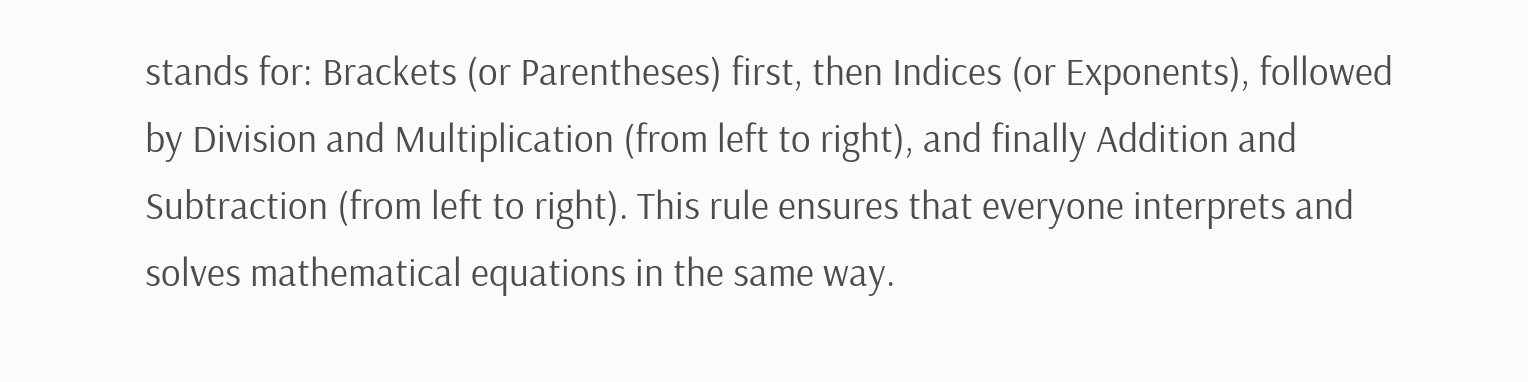stands for: Brackets (or Parentheses) first, then Indices (or Exponents), followed by Division and Multiplication (from left to right), and finally Addition and Subtraction (from left to right). This rule ensures that everyone interprets and solves mathematical equations in the same way.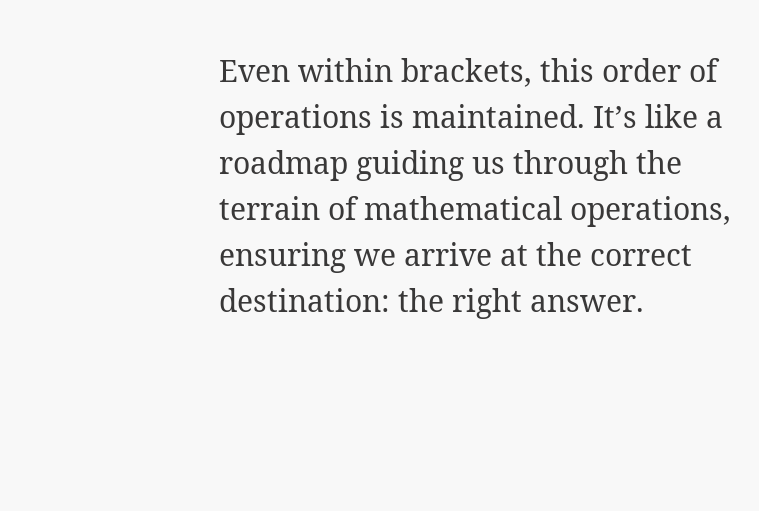Even within brackets, this order of operations is maintained. It’s like a roadmap guiding us through the terrain of mathematical operations, ensuring we arrive at the correct destination: the right answer.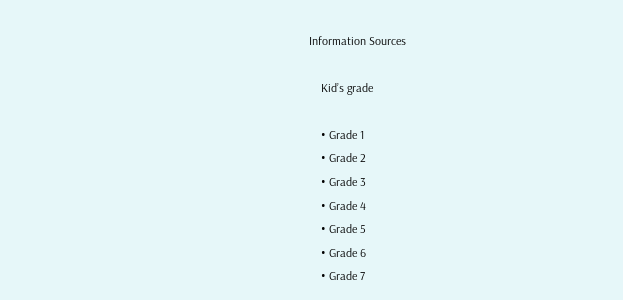Information Sources

    Kid’s grade

    • Grade 1
    • Grade 2
    • Grade 3
    • Grade 4
    • Grade 5
    • Grade 6
    • Grade 7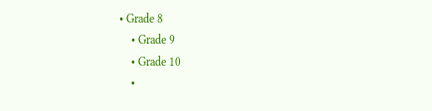• Grade 8
    • Grade 9
    • Grade 10
    •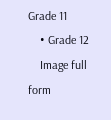Grade 11
    • Grade 12
    Image full form